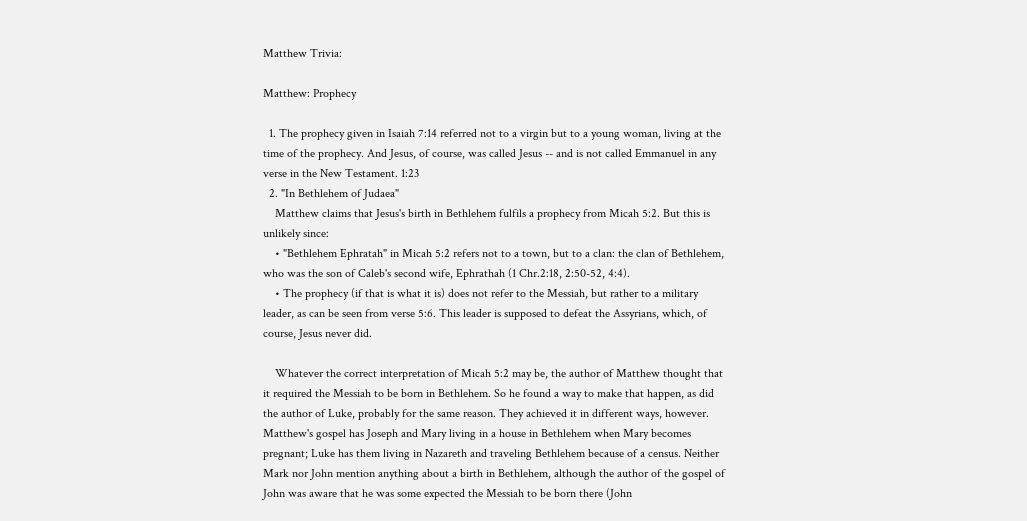Matthew Trivia:

Matthew: Prophecy

  1. The prophecy given in Isaiah 7:14 referred not to a virgin but to a young woman, living at the time of the prophecy. And Jesus, of course, was called Jesus -- and is not called Emmanuel in any verse in the New Testament. 1:23
  2. "In Bethlehem of Judaea"
    Matthew claims that Jesus's birth in Bethlehem fulfils a prophecy from Micah 5:2. But this is unlikely since:
    • "Bethlehem Ephratah" in Micah 5:2 refers not to a town, but to a clan: the clan of Bethlehem, who was the son of Caleb's second wife, Ephrathah (1 Chr.2:18, 2:50-52, 4:4).
    • The prophecy (if that is what it is) does not refer to the Messiah, but rather to a military leader, as can be seen from verse 5:6. This leader is supposed to defeat the Assyrians, which, of course, Jesus never did.

    Whatever the correct interpretation of Micah 5:2 may be, the author of Matthew thought that it required the Messiah to be born in Bethlehem. So he found a way to make that happen, as did the author of Luke, probably for the same reason. They achieved it in different ways, however. Matthew's gospel has Joseph and Mary living in a house in Bethlehem when Mary becomes pregnant; Luke has them living in Nazareth and traveling Bethlehem because of a census. Neither Mark nor John mention anything about a birth in Bethlehem, although the author of the gospel of John was aware that he was some expected the Messiah to be born there (John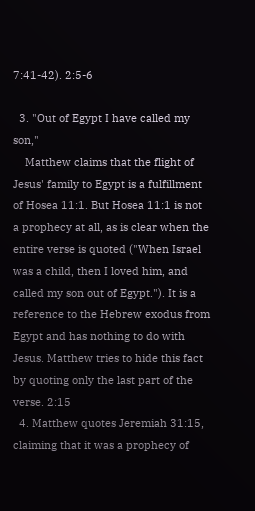7:41-42). 2:5-6

  3. "Out of Egypt I have called my son,"
    Matthew claims that the flight of Jesus' family to Egypt is a fulfillment of Hosea 11:1. But Hosea 11:1 is not a prophecy at all, as is clear when the entire verse is quoted ("When Israel was a child, then I loved him, and called my son out of Egypt."). It is a reference to the Hebrew exodus from Egypt and has nothing to do with Jesus. Matthew tries to hide this fact by quoting only the last part of the verse. 2:15
  4. Matthew quotes Jeremiah 31:15, claiming that it was a prophecy of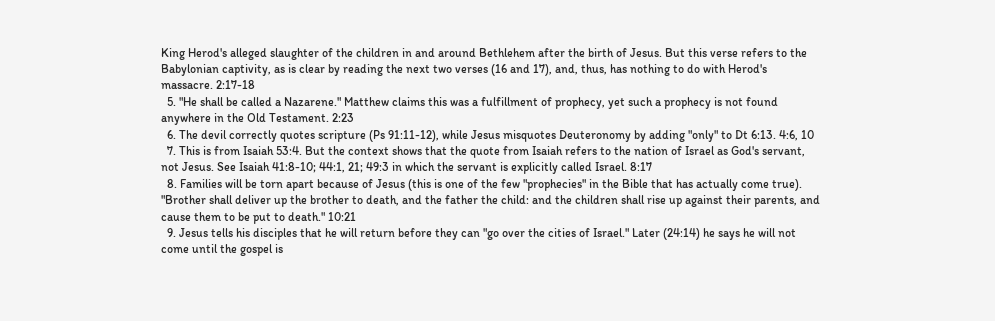King Herod's alleged slaughter of the children in and around Bethlehem after the birth of Jesus. But this verse refers to the Babylonian captivity, as is clear by reading the next two verses (16 and 17), and, thus, has nothing to do with Herod's massacre. 2:17-18
  5. "He shall be called a Nazarene." Matthew claims this was a fulfillment of prophecy, yet such a prophecy is not found anywhere in the Old Testament. 2:23
  6. The devil correctly quotes scripture (Ps 91:11-12), while Jesus misquotes Deuteronomy by adding "only" to Dt 6:13. 4:6, 10
  7. This is from Isaiah 53:4. But the context shows that the quote from Isaiah refers to the nation of Israel as God's servant, not Jesus. See Isaiah 41:8-10; 44:1, 21; 49:3 in which the servant is explicitly called Israel. 8:17
  8. Families will be torn apart because of Jesus (this is one of the few "prophecies" in the Bible that has actually come true). "Brother shall deliver up the brother to death, and the father the child: and the children shall rise up against their parents, and cause them to be put to death." 10:21
  9. Jesus tells his disciples that he will return before they can "go over the cities of Israel." Later (24:14) he says he will not come until the gospel is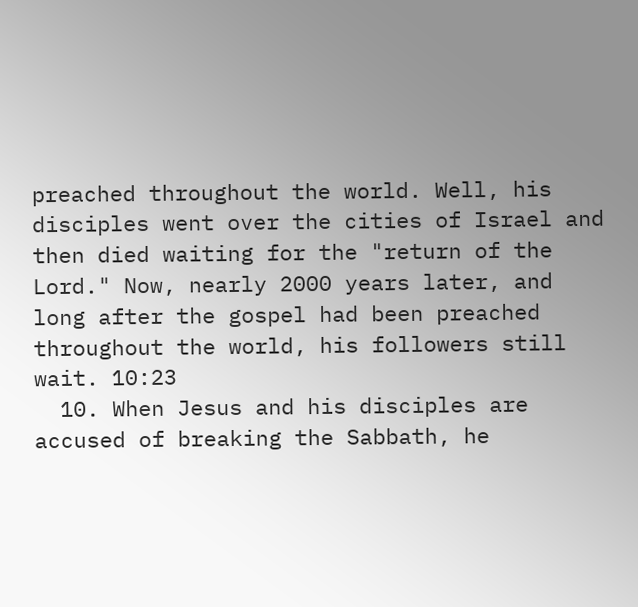preached throughout the world. Well, his disciples went over the cities of Israel and then died waiting for the "return of the Lord." Now, nearly 2000 years later, and long after the gospel had been preached throughout the world, his followers still wait. 10:23
  10. When Jesus and his disciples are accused of breaking the Sabbath, he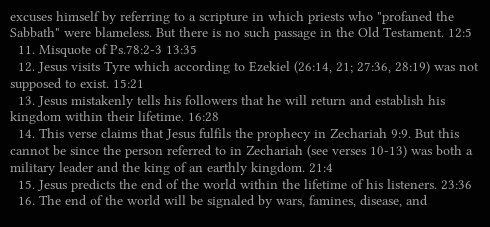excuses himself by referring to a scripture in which priests who "profaned the Sabbath" were blameless. But there is no such passage in the Old Testament. 12:5
  11. Misquote of Ps.78:2-3 13:35
  12. Jesus visits Tyre which according to Ezekiel (26:14, 21; 27:36, 28:19) was not supposed to exist. 15:21
  13. Jesus mistakenly tells his followers that he will return and establish his kingdom within their lifetime. 16:28
  14. This verse claims that Jesus fulfils the prophecy in Zechariah 9:9. But this cannot be since the person referred to in Zechariah (see verses 10-13) was both a military leader and the king of an earthly kingdom. 21:4
  15. Jesus predicts the end of the world within the lifetime of his listeners. 23:36
  16. The end of the world will be signaled by wars, famines, disease, and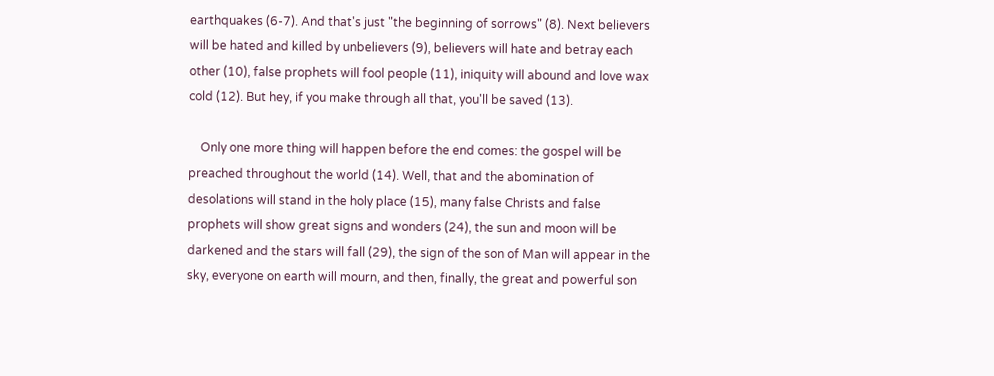earthquakes (6-7). And that's just "the beginning of sorrows" (8). Next believers will be hated and killed by unbelievers (9), believers will hate and betray each other (10), false prophets will fool people (11), iniquity will abound and love wax cold (12). But hey, if you make through all that, you'll be saved (13).

    Only one more thing will happen before the end comes: the gospel will be preached throughout the world (14). Well, that and the abomination of desolations will stand in the holy place (15), many false Christs and false prophets will show great signs and wonders (24), the sun and moon will be darkened and the stars will fall (29), the sign of the son of Man will appear in the sky, everyone on earth will mourn, and then, finally, the great and powerful son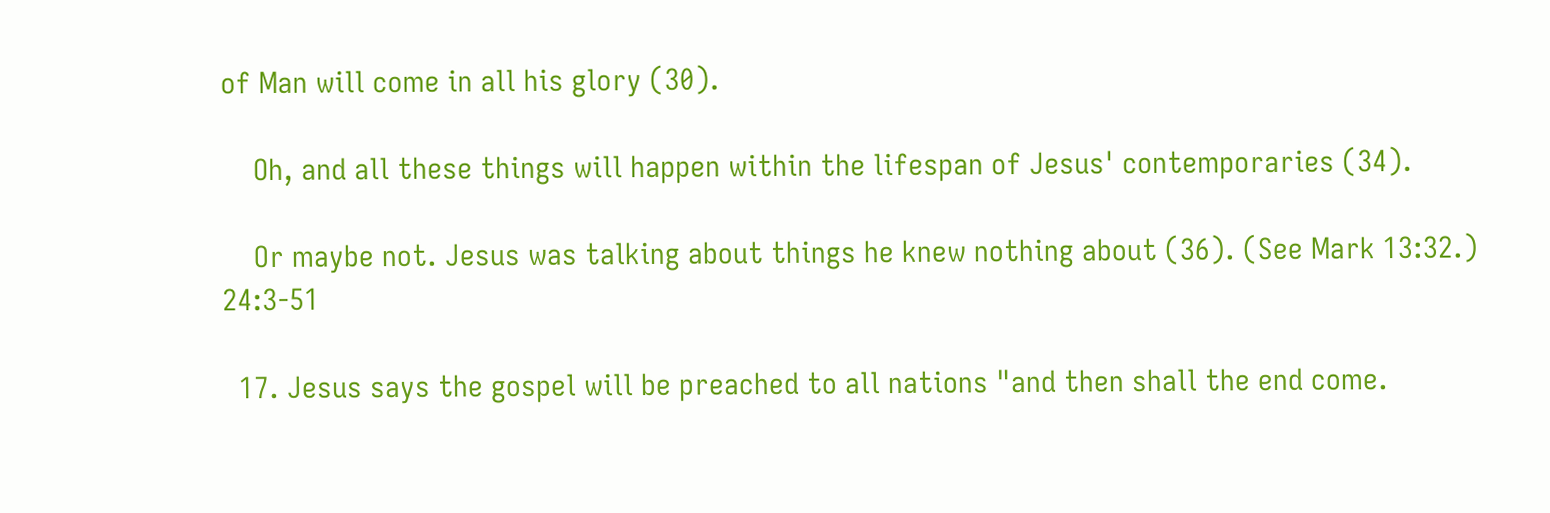of Man will come in all his glory (30).

    Oh, and all these things will happen within the lifespan of Jesus' contemporaries (34).

    Or maybe not. Jesus was talking about things he knew nothing about (36). (See Mark 13:32.) 24:3-51

  17. Jesus says the gospel will be preached to all nations "and then shall the end come.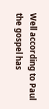Well according to Paul the gospel has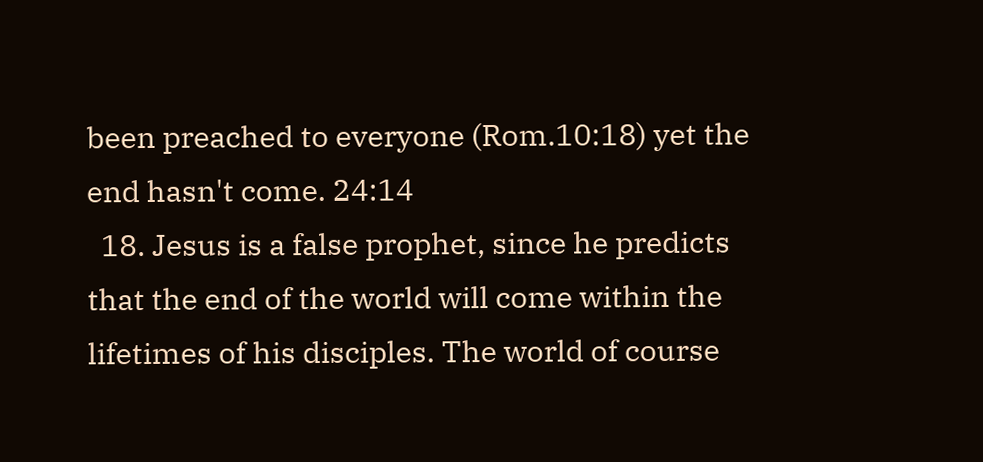been preached to everyone (Rom.10:18) yet the end hasn't come. 24:14
  18. Jesus is a false prophet, since he predicts that the end of the world will come within the lifetimes of his disciples. The world of course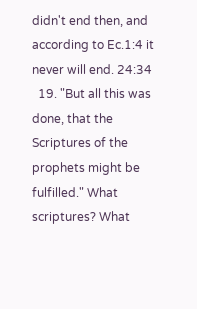didn't end then, and according to Ec.1:4 it never will end. 24:34
  19. "But all this was done, that the Scriptures of the prophets might be fulfilled." What scriptures? What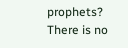prophets? There is no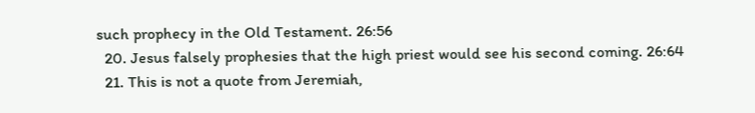such prophecy in the Old Testament. 26:56
  20. Jesus falsely prophesies that the high priest would see his second coming. 26:64
  21. This is not a quote from Jeremiah,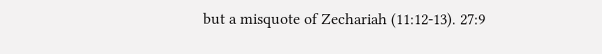but a misquote of Zechariah (11:12-13). 27:9